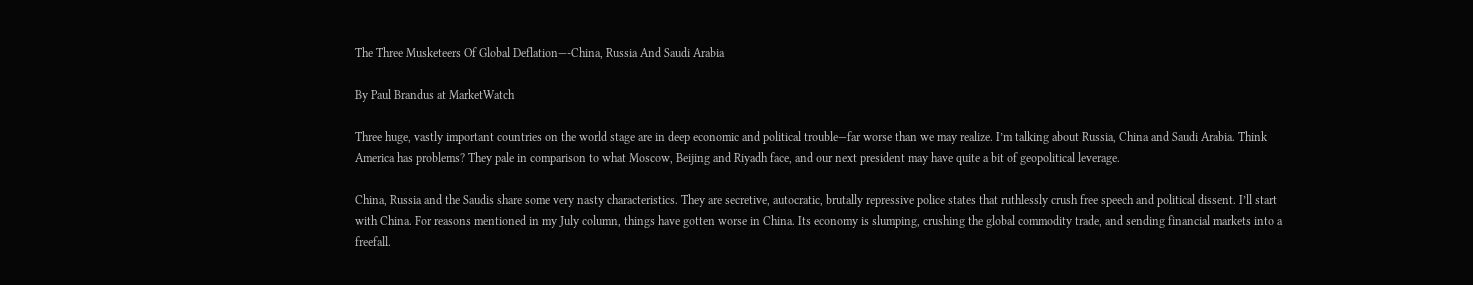The Three Musketeers Of Global Deflation—-China, Russia And Saudi Arabia

By Paul Brandus at MarketWatch

Three huge, vastly important countries on the world stage are in deep economic and political trouble—far worse than we may realize. I’m talking about Russia, China and Saudi Arabia. Think America has problems? They pale in comparison to what Moscow, Beijing and Riyadh face, and our next president may have quite a bit of geopolitical leverage.

China, Russia and the Saudis share some very nasty characteristics. They are secretive, autocratic, brutally repressive police states that ruthlessly crush free speech and political dissent. I’ll start with China. For reasons mentioned in my July column, things have gotten worse in China. Its economy is slumping, crushing the global commodity trade, and sending financial markets into a freefall.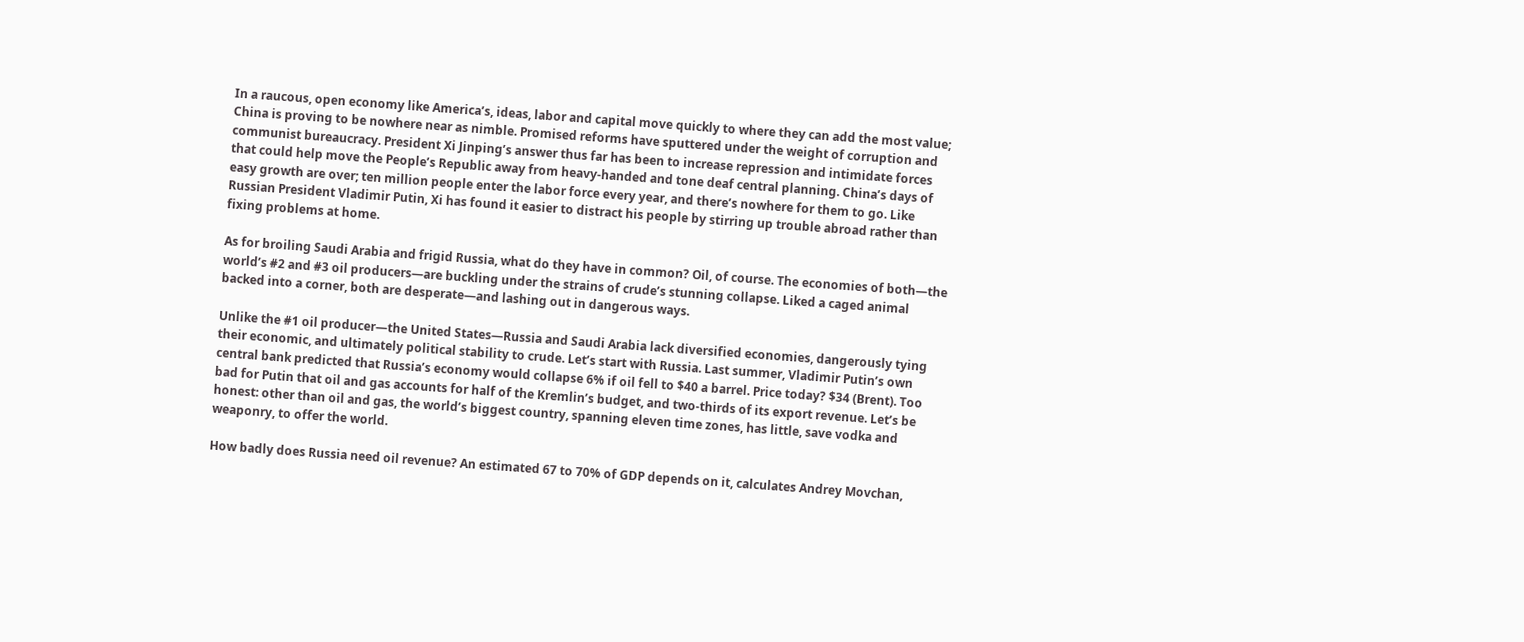In a raucous, open economy like America’s, ideas, labor and capital move quickly to where they can add the most value; China is proving to be nowhere near as nimble. Promised reforms have sputtered under the weight of corruption and communist bureaucracy. President Xi Jinping’s answer thus far has been to increase repression and intimidate forces that could help move the People’s Republic away from heavy-handed and tone deaf central planning. China’s days of easy growth are over; ten million people enter the labor force every year, and there’s nowhere for them to go. Like Russian President Vladimir Putin, Xi has found it easier to distract his people by stirring up trouble abroad rather than fixing problems at home.

As for broiling Saudi Arabia and frigid Russia, what do they have in common? Oil, of course. The economies of both—the world’s #2 and #3 oil producers—are buckling under the strains of crude’s stunning collapse. Liked a caged animal backed into a corner, both are desperate—and lashing out in dangerous ways.

Unlike the #1 oil producer—the United States—Russia and Saudi Arabia lack diversified economies, dangerously tying their economic, and ultimately political stability to crude. Let’s start with Russia. Last summer, Vladimir Putin’s own central bank predicted that Russia’s economy would collapse 6% if oil fell to $40 a barrel. Price today? $34 (Brent). Too bad for Putin that oil and gas accounts for half of the Kremlin’s budget, and two-thirds of its export revenue. Let’s be honest: other than oil and gas, the world’s biggest country, spanning eleven time zones, has little, save vodka and weaponry, to offer the world.

How badly does Russia need oil revenue? An estimated 67 to 70% of GDP depends on it, calculates Andrey Movchan,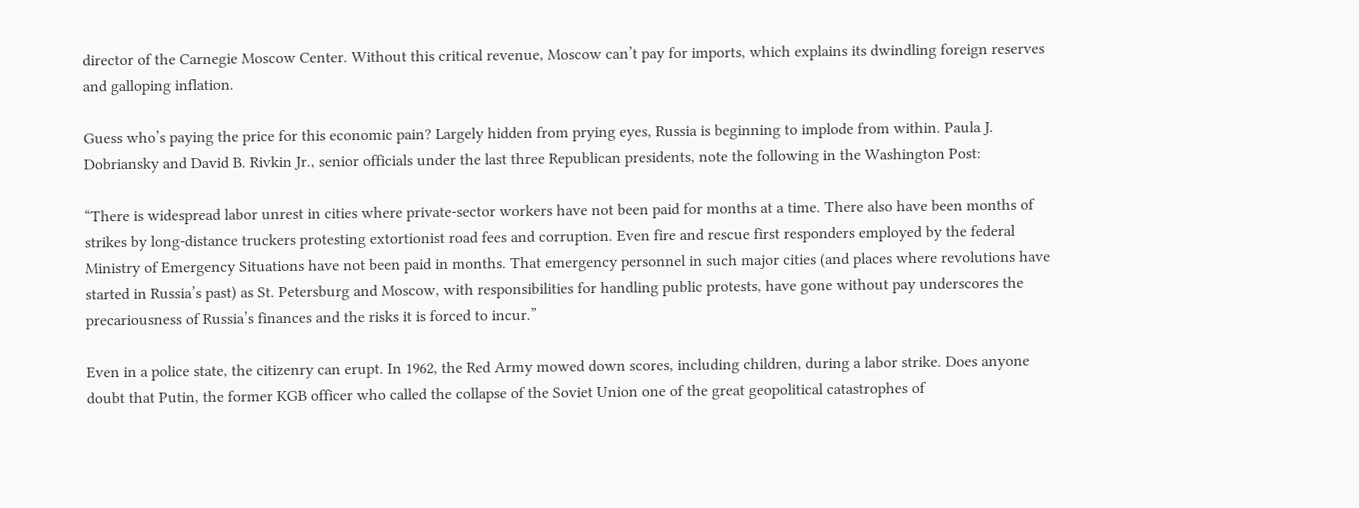director of the Carnegie Moscow Center. Without this critical revenue, Moscow can’t pay for imports, which explains its dwindling foreign reserves and galloping inflation.

Guess who’s paying the price for this economic pain? Largely hidden from prying eyes, Russia is beginning to implode from within. Paula J. Dobriansky and David B. Rivkin Jr., senior officials under the last three Republican presidents, note the following in the Washington Post:

“There is widespread labor unrest in cities where private-sector workers have not been paid for months at a time. There also have been months of strikes by long-distance truckers protesting extortionist road fees and corruption. Even fire and rescue first responders employed by the federal Ministry of Emergency Situations have not been paid in months. That emergency personnel in such major cities (and places where revolutions have started in Russia’s past) as St. Petersburg and Moscow, with responsibilities for handling public protests, have gone without pay underscores the precariousness of Russia’s finances and the risks it is forced to incur.”

Even in a police state, the citizenry can erupt. In 1962, the Red Army mowed down scores, including children, during a labor strike. Does anyone doubt that Putin, the former KGB officer who called the collapse of the Soviet Union one of the great geopolitical catastrophes of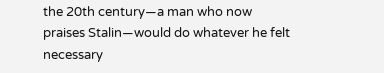the 20th century—a man who now praises Stalin—would do whatever he felt necessary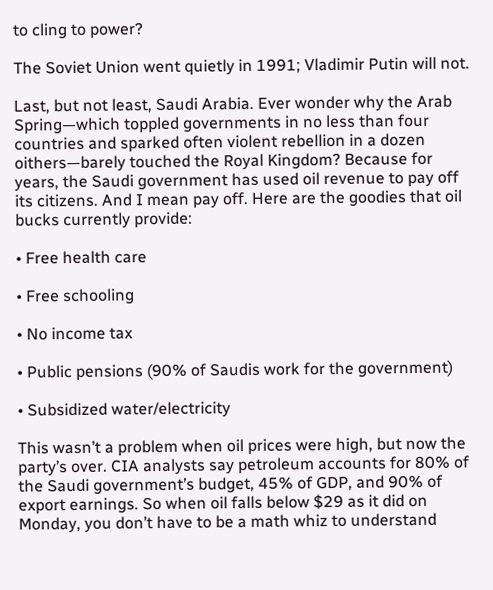to cling to power?

The Soviet Union went quietly in 1991; Vladimir Putin will not.

Last, but not least, Saudi Arabia. Ever wonder why the Arab Spring—which toppled governments in no less than four countries and sparked often violent rebellion in a dozen oithers—barely touched the Royal Kingdom? Because for years, the Saudi government has used oil revenue to pay off its citizens. And I mean pay off. Here are the goodies that oil bucks currently provide:

• Free health care

• Free schooling

• No income tax

• Public pensions (90% of Saudis work for the government)

• Subsidized water/electricity

This wasn’t a problem when oil prices were high, but now the party’s over. CIA analysts say petroleum accounts for 80% of the Saudi government’s budget, 45% of GDP, and 90% of export earnings. So when oil falls below $29 as it did on Monday, you don’t have to be a math whiz to understand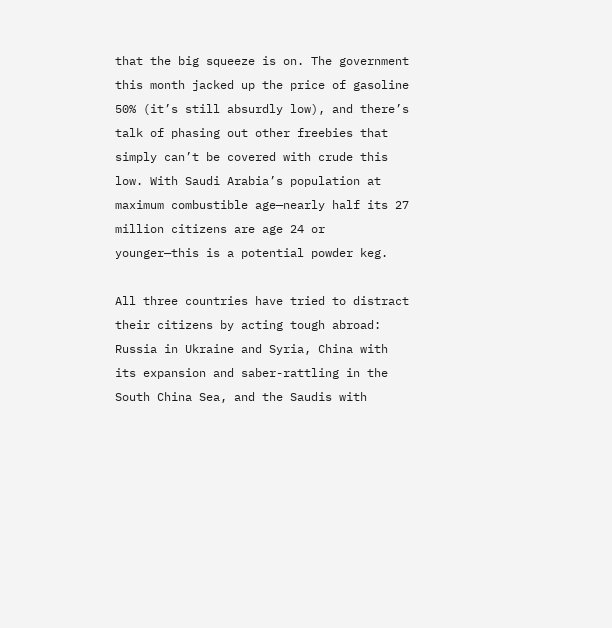that the big squeeze is on. The government this month jacked up the price of gasoline 50% (it’s still absurdly low), and there’s talk of phasing out other freebies that simply can’t be covered with crude this low. With Saudi Arabia’s population at maximum combustible age—nearly half its 27 million citizens are age 24 or younger—this is a potential powder keg.

All three countries have tried to distract their citizens by acting tough abroad: Russia in Ukraine and Syria, China with its expansion and saber-rattling in the South China Sea, and the Saudis with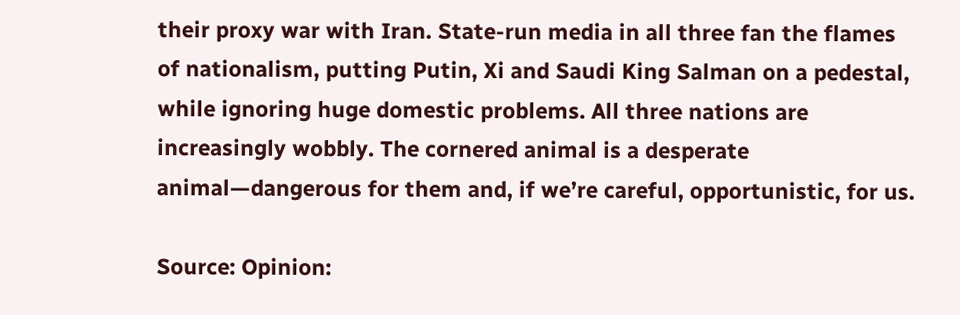their proxy war with Iran. State-run media in all three fan the flames of nationalism, putting Putin, Xi and Saudi King Salman on a pedestal, while ignoring huge domestic problems. All three nations are increasingly wobbly. The cornered animal is a desperate animal—dangerous for them and, if we’re careful, opportunistic, for us.

Source: Opinion: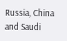Russia, China and Saudi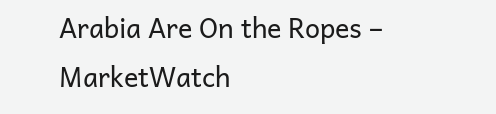Arabia Are On the Ropes – MarketWatch